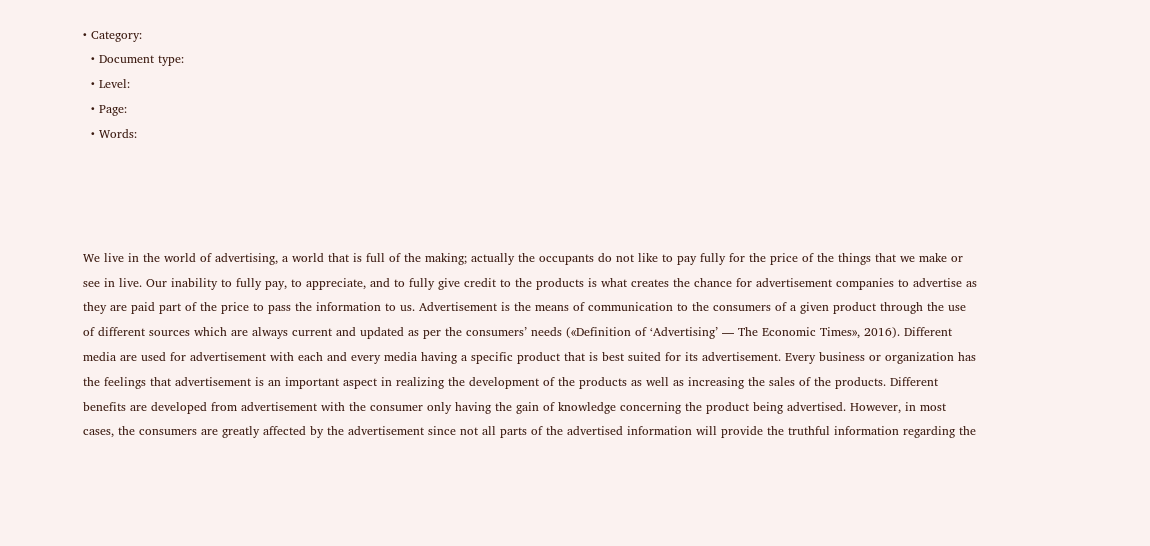• Category:
  • Document type:
  • Level:
  • Page:
  • Words:




We live in the world of advertising, a world that is full of the making; actually the occupants do not like to pay fully for the price of the things that we make or see in live. Our inability to fully pay, to appreciate, and to fully give credit to the products is what creates the chance for advertisement companies to advertise as they are paid part of the price to pass the information to us. Advertisement is the means of communication to the consumers of a given product through the use of different sources which are always current and updated as per the consumers’ needs («Definition of ‘Advertising’ — The Economic Times», 2016). Different media are used for advertisement with each and every media having a specific product that is best suited for its advertisement. Every business or organization has the feelings that advertisement is an important aspect in realizing the development of the products as well as increasing the sales of the products. Different benefits are developed from advertisement with the consumer only having the gain of knowledge concerning the product being advertised. However, in most cases, the consumers are greatly affected by the advertisement since not all parts of the advertised information will provide the truthful information regarding the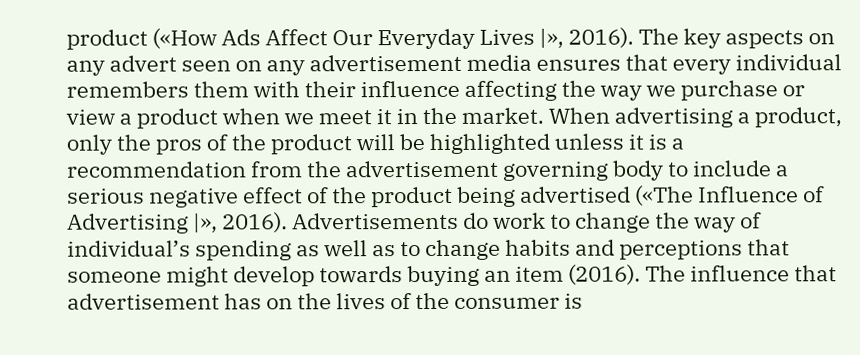product («How Ads Affect Our Everyday Lives |», 2016). The key aspects on any advert seen on any advertisement media ensures that every individual remembers them with their influence affecting the way we purchase or view a product when we meet it in the market. When advertising a product, only the pros of the product will be highlighted unless it is a recommendation from the advertisement governing body to include a serious negative effect of the product being advertised («The Influence of Advertising |», 2016). Advertisements do work to change the way of individual’s spending as well as to change habits and perceptions that someone might develop towards buying an item (2016). The influence that advertisement has on the lives of the consumer is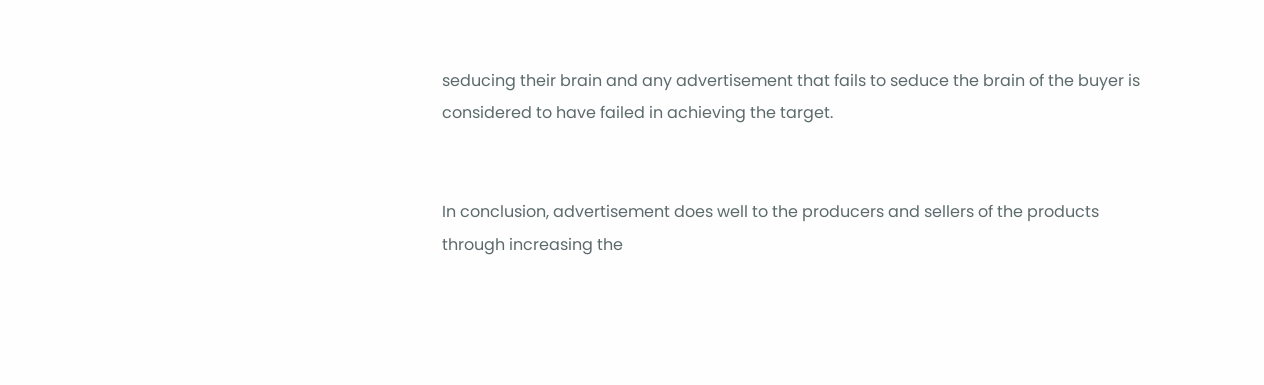seducing their brain and any advertisement that fails to seduce the brain of the buyer is considered to have failed in achieving the target.


In conclusion, advertisement does well to the producers and sellers of the products through increasing the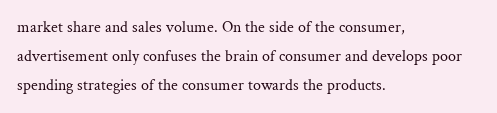market share and sales volume. On the side of the consumer, advertisement only confuses the brain of consumer and develops poor spending strategies of the consumer towards the products.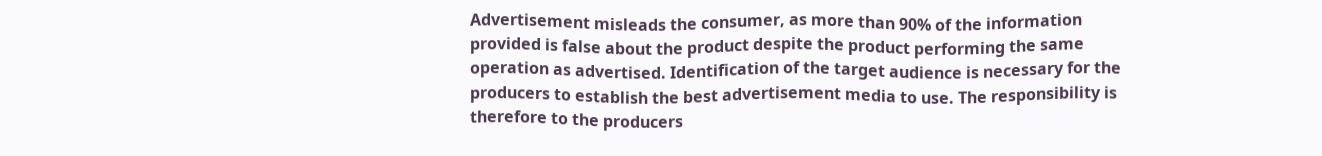Advertisement misleads the consumer, as more than 90% of the information provided is false about the product despite the product performing the same operation as advertised. Identification of the target audience is necessary for the producers to establish the best advertisement media to use. The responsibility is therefore to the producers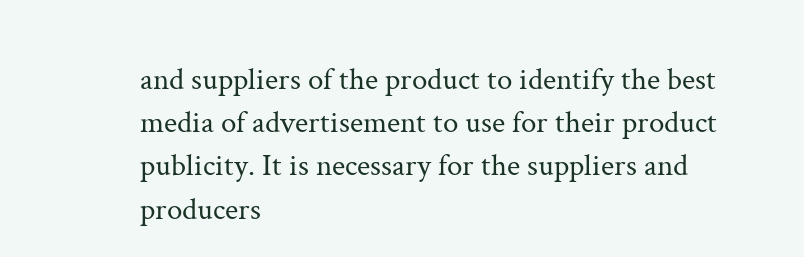and suppliers of the product to identify the best media of advertisement to use for their product publicity. It is necessary for the suppliers and producers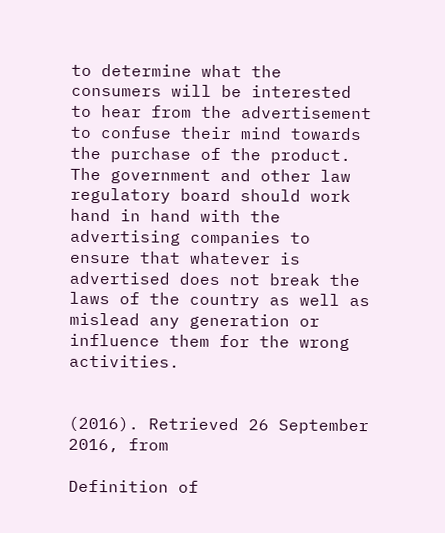to determine what the consumers will be interested to hear from the advertisement to confuse their mind towards the purchase of the product. The government and other law regulatory board should work hand in hand with the advertising companies to ensure that whatever is advertised does not break the laws of the country as well as mislead any generation or influence them for the wrong activities.


(2016). Retrieved 26 September 2016, from

Definition of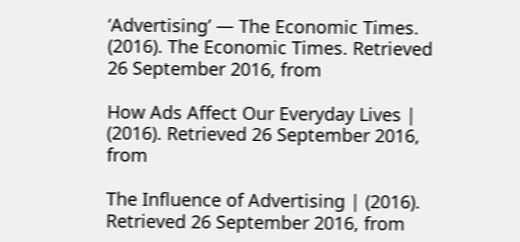‘Advertising’ — The Economic Times. (2016). The Economic Times. Retrieved 26 September 2016, from

How Ads Affect Our Everyday Lives | (2016). Retrieved 26 September 2016, from

The Influence of Advertising | (2016). Retrieved 26 September 2016, from